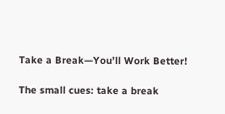Take a Break—You’ll Work Better!

The small cues: take a break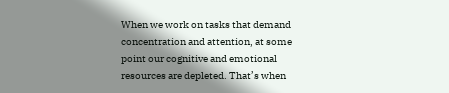When we work on tasks that demand concentration and attention, at some point our cognitive and emotional resources are depleted. That’s when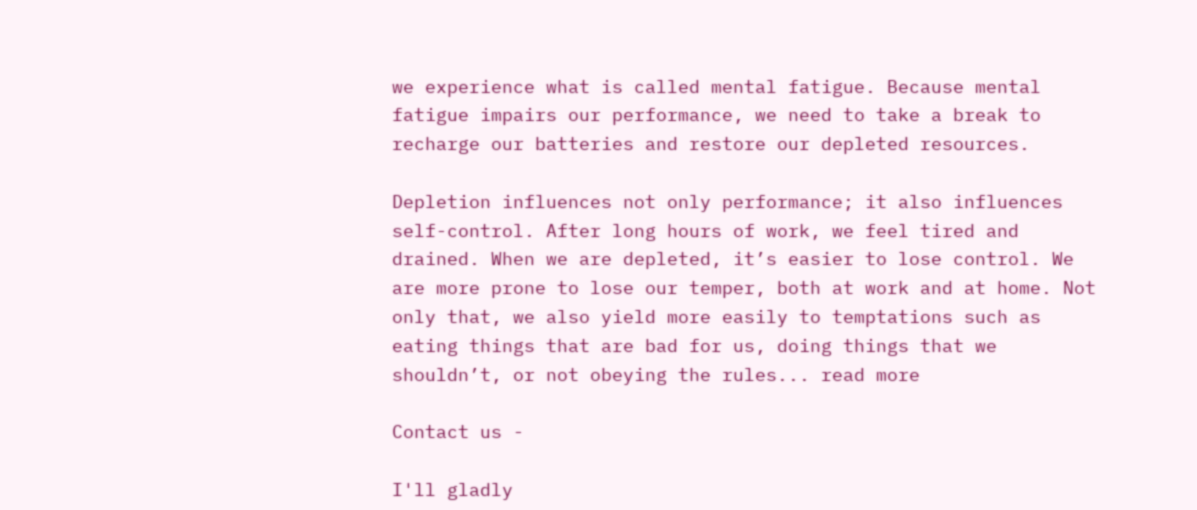we experience what is called mental fatigue. Because mental fatigue impairs our performance, we need to take a break to recharge our batteries and restore our depleted resources.

Depletion influences not only performance; it also influences self-control. After long hours of work, we feel tired and drained. When we are depleted, it’s easier to lose control. We are more prone to lose our temper, both at work and at home. Not only that, we also yield more easily to temptations such as eating things that are bad for us, doing things that we shouldn’t, or not obeying the rules... read more

Contact us -

I'll gladly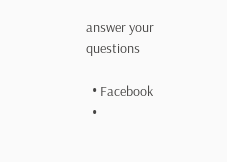answer your questions

  • Facebook
  •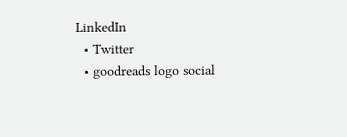LinkedIn
  • Twitter
  • goodreads logo social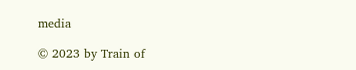media

© 2023 by Train of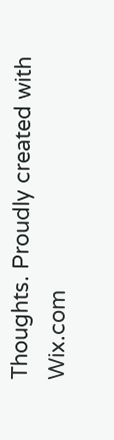Thoughts. Proudly created with Wix.com